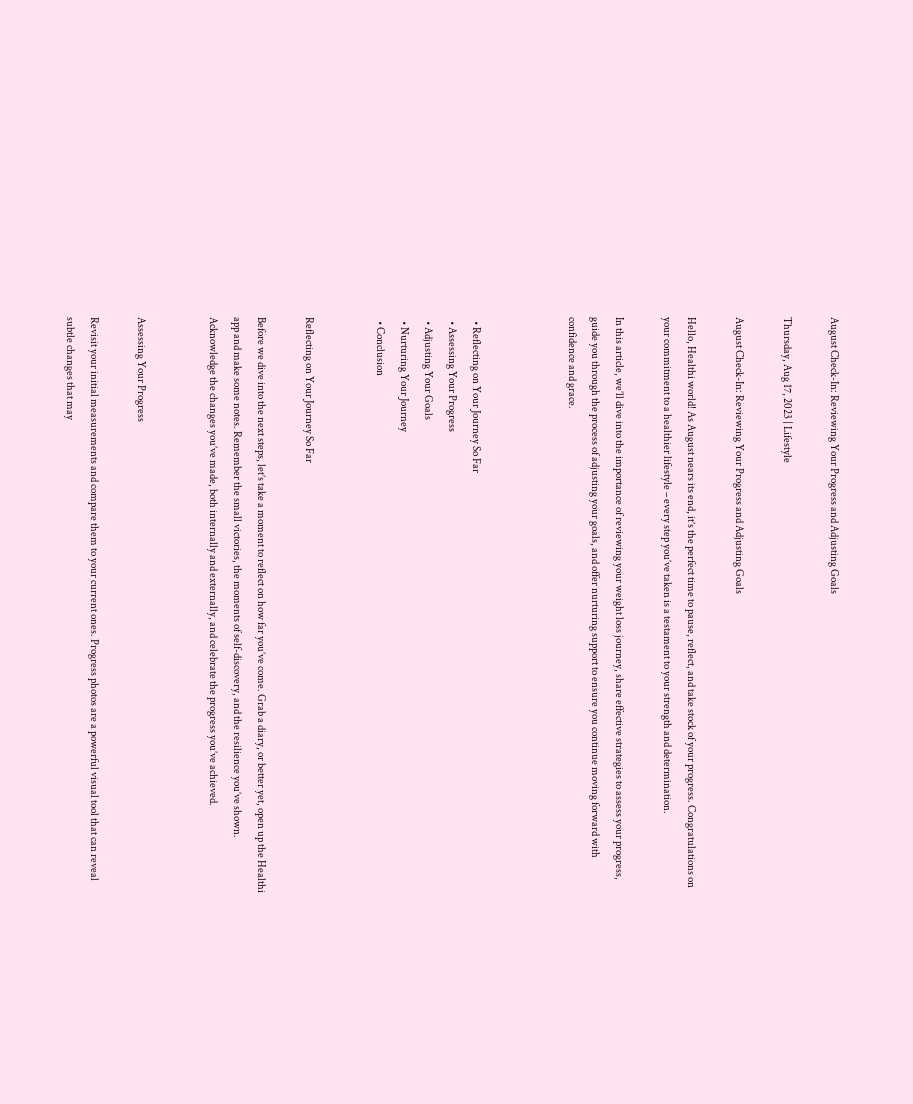August Check-In: Reviewing Your Progress and Adjusting Goals

Thursday, Aug 17, 2023 | Lifestyle

August Check-In: Reviewing Your Progress and Adjusting Goals

Hello, Healthi world! As August nears its end, it’s the perfect time to pause, reflect, and take stock of your progress. Congratulations on your commitment to a healthier lifestyle – every step you’ve taken is a testament to your strength and determination.

In this article, we’ll dive into the importance of reviewing your weight loss journey, share effective strategies to assess your progress, guide you through the process of adjusting your goals, and offer nurturing support to ensure you continue moving forward with confidence and grace.



  • Reflecting on Your Journey So Far
  • Assessing Your Progress
  • Adjusting Your Goals
  • Nurturing Your Journey
  • Conclusion


Reflecting on Your Journey So Far

Before we dive into the next steps, let’s take a moment to reflect on how far you’ve come. Grab a diary, or better yet, open up the Healthi app and make some notes. Remember the small victories, the moments of self-discovery, and the resilience you’ve shown. Acknowledge the changes you’ve made, both internally and externally, and celebrate the progress you’ve achieved.


Assessing Your Progress

Revisit your initial measurements and compare them to your current ones. Progress photos are a powerful visual tool that can reveal subtle changes that may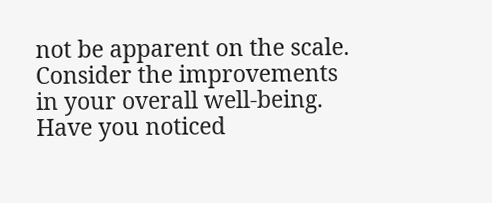not be apparent on the scale. Consider the improvements in your overall well-being. Have you noticed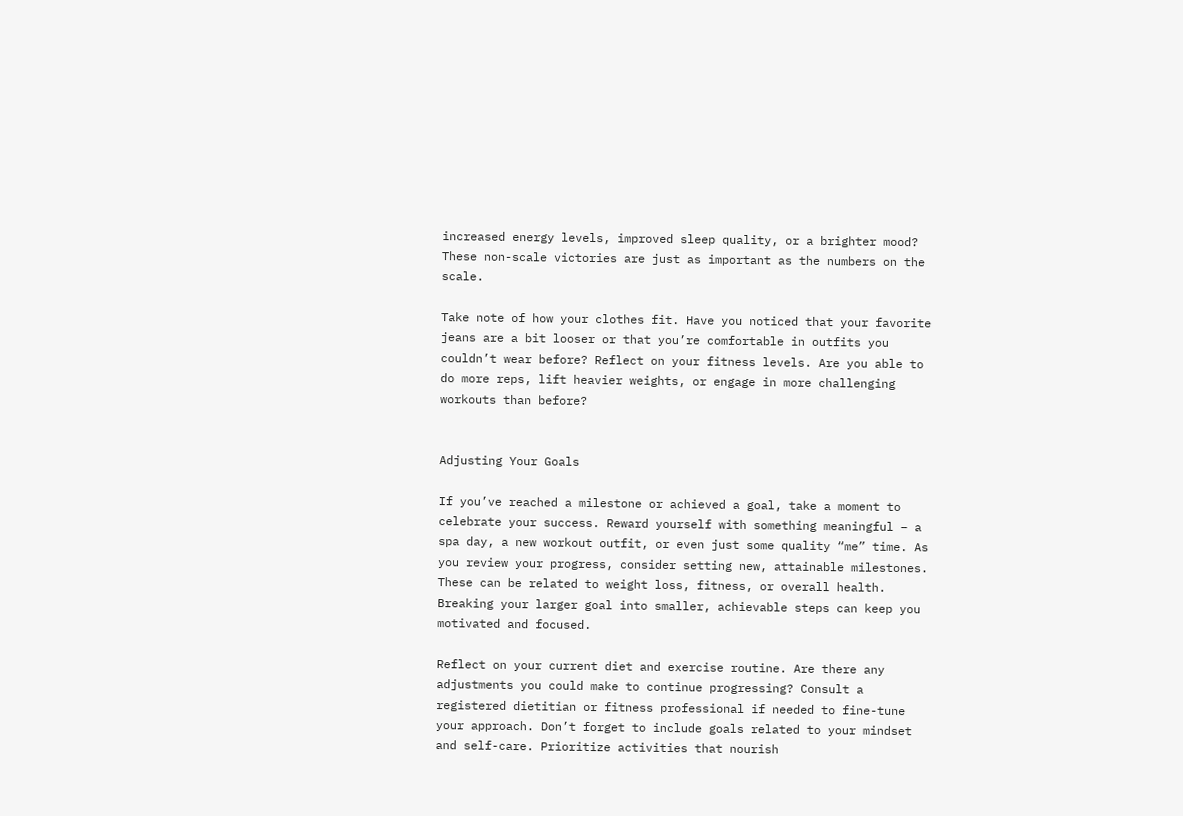increased energy levels, improved sleep quality, or a brighter mood? These non-scale victories are just as important as the numbers on the scale.

Take note of how your clothes fit. Have you noticed that your favorite jeans are a bit looser or that you’re comfortable in outfits you couldn’t wear before? Reflect on your fitness levels. Are you able to do more reps, lift heavier weights, or engage in more challenging workouts than before?


Adjusting Your Goals

If you’ve reached a milestone or achieved a goal, take a moment to celebrate your success. Reward yourself with something meaningful – a spa day, a new workout outfit, or even just some quality “me” time. As you review your progress, consider setting new, attainable milestones. These can be related to weight loss, fitness, or overall health. Breaking your larger goal into smaller, achievable steps can keep you motivated and focused.

Reflect on your current diet and exercise routine. Are there any adjustments you could make to continue progressing? Consult a registered dietitian or fitness professional if needed to fine-tune your approach. Don’t forget to include goals related to your mindset and self-care. Prioritize activities that nourish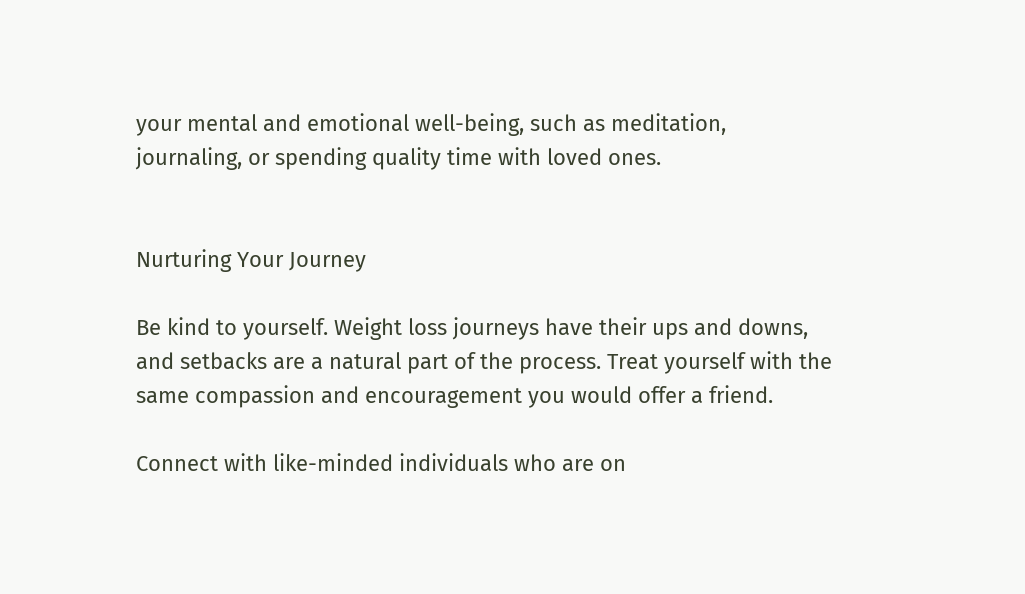your mental and emotional well-being, such as meditation, journaling, or spending quality time with loved ones.


Nurturing Your Journey

Be kind to yourself. Weight loss journeys have their ups and downs, and setbacks are a natural part of the process. Treat yourself with the same compassion and encouragement you would offer a friend.

Connect with like-minded individuals who are on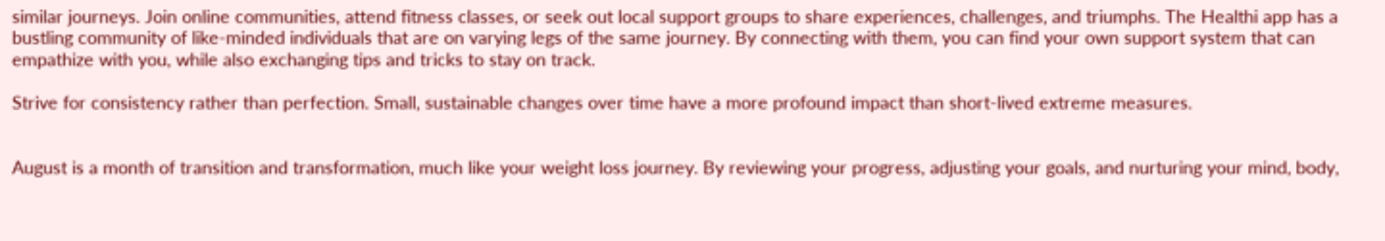similar journeys. Join online communities, attend fitness classes, or seek out local support groups to share experiences, challenges, and triumphs. The Healthi app has a bustling community of like-minded individuals that are on varying legs of the same journey. By connecting with them, you can find your own support system that can empathize with you, while also exchanging tips and tricks to stay on track.

Strive for consistency rather than perfection. Small, sustainable changes over time have a more profound impact than short-lived extreme measures.


August is a month of transition and transformation, much like your weight loss journey. By reviewing your progress, adjusting your goals, and nurturing your mind, body,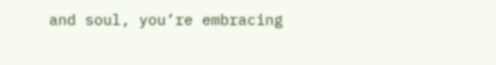and soul, you’re embracing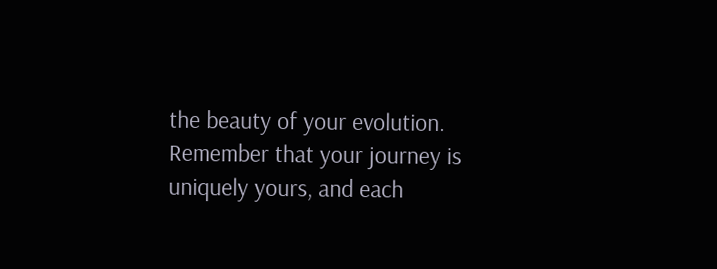the beauty of your evolution. Remember that your journey is uniquely yours, and each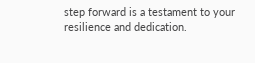step forward is a testament to your resilience and dedication.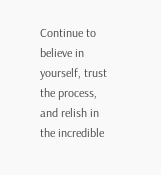Continue to believe in yourself, trust the process, and relish in the incredible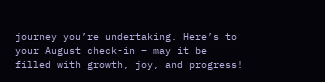journey you’re undertaking. Here’s to your August check-in – may it be filled with growth, joy, and progress!